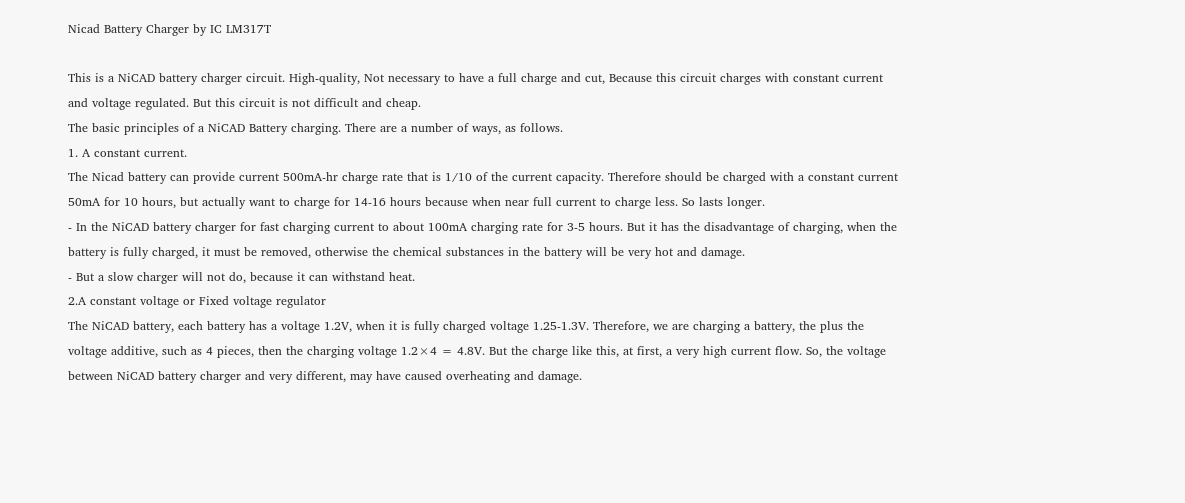Nicad Battery Charger by IC LM317T

This is a NiCAD battery charger circuit. High-quality, Not necessary to have a full charge and cut, Because this circuit charges with constant current and voltage regulated. But this circuit is not difficult and cheap.
The basic principles of a NiCAD Battery charging. There are a number of ways, as follows.
1. A constant current.
The Nicad battery can provide current 500mA-hr charge rate that is 1/10 of the current capacity. Therefore should be charged with a constant current 50mA for 10 hours, but actually want to charge for 14-16 hours because when near full current to charge less. So lasts longer.
- In the NiCAD battery charger for fast charging current to about 100mA charging rate for 3-5 hours. But it has the disadvantage of charging, when the battery is fully charged, it must be removed, otherwise the chemical substances in the battery will be very hot and damage.
- But a slow charger will not do, because it can withstand heat.
2.A constant voltage or Fixed voltage regulator
The NiCAD battery, each battery has a voltage 1.2V, when it is fully charged voltage 1.25-1.3V. Therefore, we are charging a battery, the plus the voltage additive, such as 4 pieces, then the charging voltage 1.2×4 = 4.8V. But the charge like this, at first, a very high current flow. So, the voltage between NiCAD battery charger and very different, may have caused overheating and damage.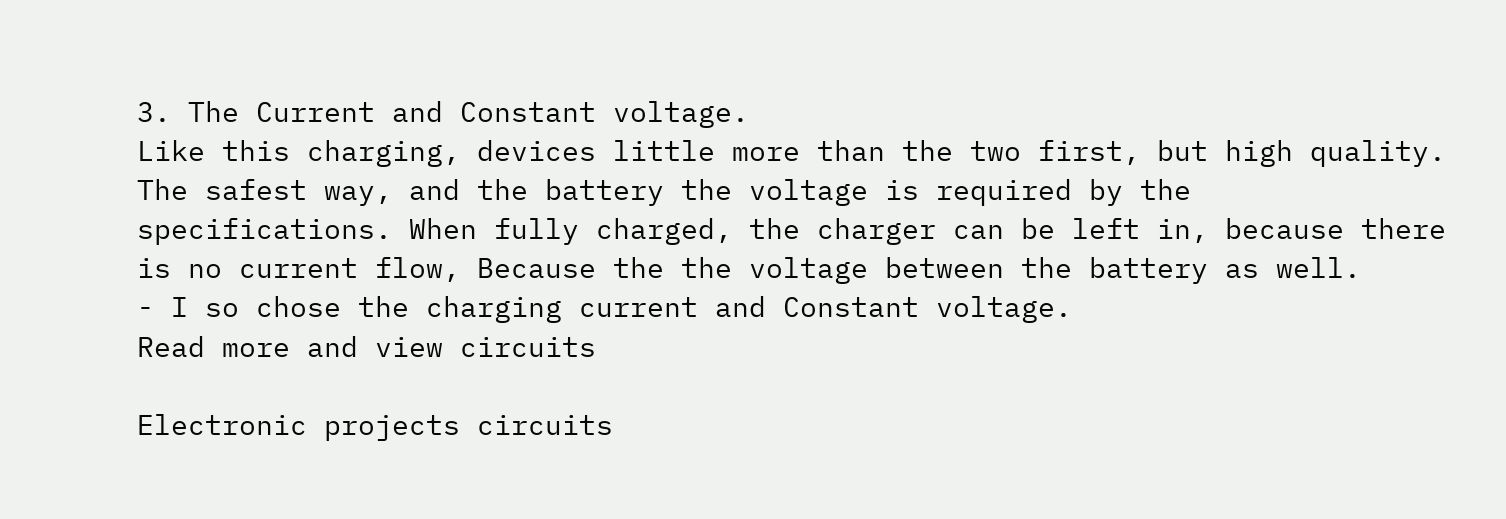3. The Current and Constant voltage.
Like this charging, devices little more than the two first, but high quality. The safest way, and the battery the voltage is required by the specifications. When fully charged, the charger can be left in, because there is no current flow, Because the the voltage between the battery as well.
- I so chose the charging current and Constant voltage.
Read more and view circuits

Electronic projects circuits